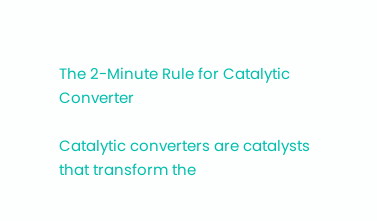The 2-Minute Rule for Catalytic Converter

Catalytic converters are catalysts that transform the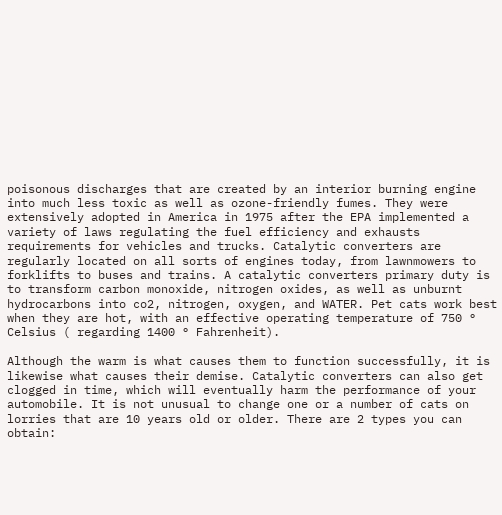poisonous discharges that are created by an interior burning engine into much less toxic as well as ozone-friendly fumes. They were extensively adopted in America in 1975 after the EPA implemented a variety of laws regulating the fuel efficiency and exhausts requirements for vehicles and trucks. Catalytic converters are regularly located on all sorts of engines today, from lawnmowers to forklifts to buses and trains. A catalytic converters primary duty is to transform carbon monoxide, nitrogen oxides, as well as unburnt hydrocarbons into co2, nitrogen, oxygen, and WATER. Pet cats work best when they are hot, with an effective operating temperature of 750 ° Celsius ( regarding 1400 ° Fahrenheit).

Although the warm is what causes them to function successfully, it is likewise what causes their demise. Catalytic converters can also get clogged in time, which will eventually harm the performance of your automobile. It is not unusual to change one or a number of cats on lorries that are 10 years old or older. There are 2 types you can obtain: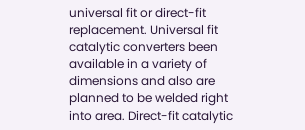universal fit or direct-fit replacement. Universal fit catalytic converters been available in a variety of dimensions and also are planned to be welded right into area. Direct-fit catalytic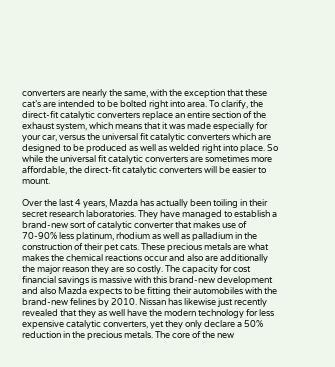converters are nearly the same, with the exception that these cat’s are intended to be bolted right into area. To clarify, the direct-fit catalytic converters replace an entire section of the exhaust system, which means that it was made especially for your car, versus the universal fit catalytic converters which are designed to be produced as well as welded right into place. So while the universal fit catalytic converters are sometimes more affordable, the direct-fit catalytic converters will be easier to mount.

Over the last 4 years, Mazda has actually been toiling in their secret research laboratories. They have managed to establish a brand-new sort of catalytic converter that makes use of 70-90% less platinum, rhodium as well as palladium in the construction of their pet cats. These precious metals are what makes the chemical reactions occur and also are additionally the major reason they are so costly. The capacity for cost financial savings is massive with this brand-new development and also Mazda expects to be fitting their automobiles with the brand-new felines by 2010. Nissan has likewise just recently revealed that they as well have the modern technology for less expensive catalytic converters, yet they only declare a 50% reduction in the precious metals. The core of the new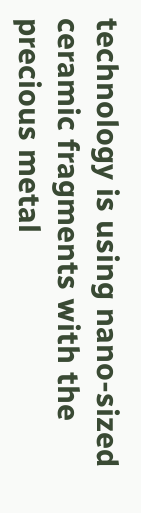technology is using nano-sized ceramic fragments with the precious metal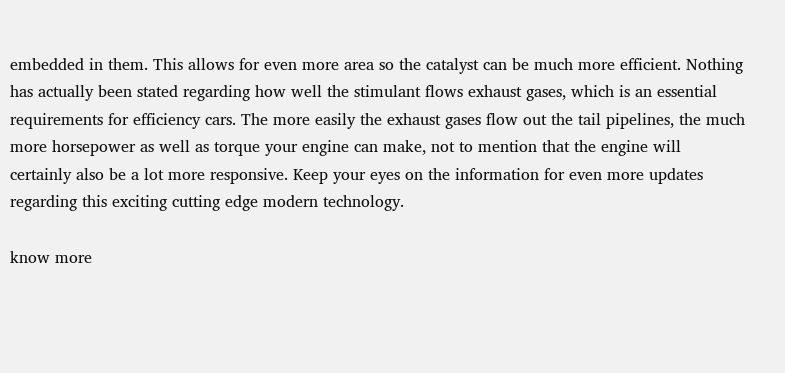embedded in them. This allows for even more area so the catalyst can be much more efficient. Nothing has actually been stated regarding how well the stimulant flows exhaust gases, which is an essential requirements for efficiency cars. The more easily the exhaust gases flow out the tail pipelines, the much more horsepower as well as torque your engine can make, not to mention that the engine will certainly also be a lot more responsive. Keep your eyes on the information for even more updates regarding this exciting cutting edge modern technology.

know more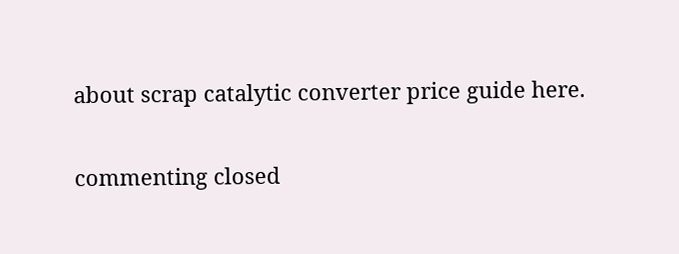about scrap catalytic converter price guide here.

commenting closed